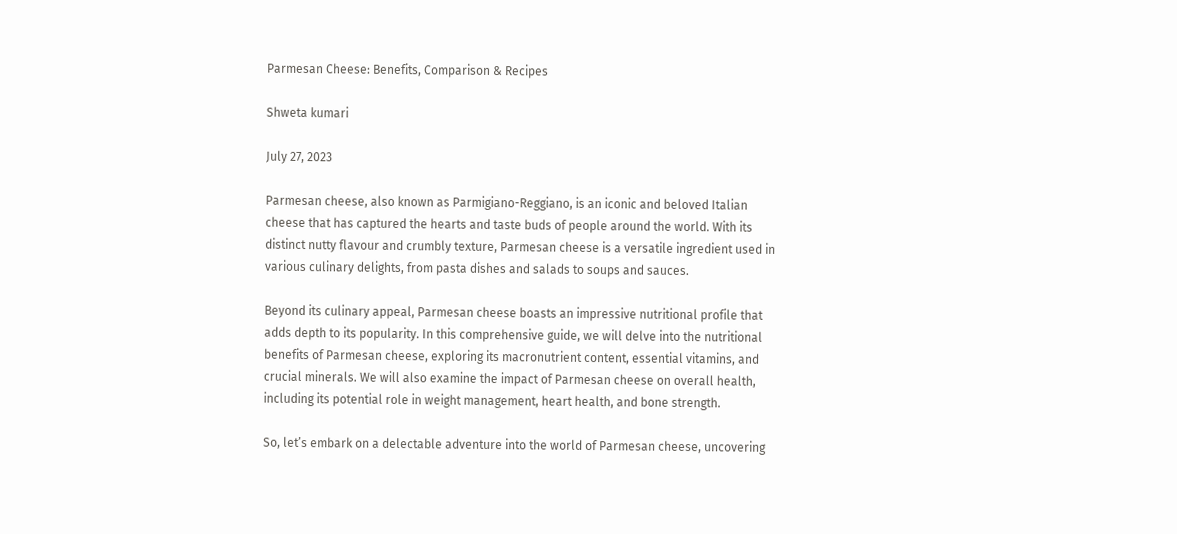Parmesan Cheese: Benefits, Comparison & Recipes

Shweta kumari

July 27, 2023

Parmesan cheese, also known as Parmigiano-Reggiano, is an iconic and beloved Italian cheese that has captured the hearts and taste buds of people around the world. With its distinct nutty flavour and crumbly texture, Parmesan cheese is a versatile ingredient used in various culinary delights, from pasta dishes and salads to soups and sauces.

Beyond its culinary appeal, Parmesan cheese boasts an impressive nutritional profile that adds depth to its popularity. In this comprehensive guide, we will delve into the nutritional benefits of Parmesan cheese, exploring its macronutrient content, essential vitamins, and crucial minerals. We will also examine the impact of Parmesan cheese on overall health, including its potential role in weight management, heart health, and bone strength.

So, let’s embark on a delectable adventure into the world of Parmesan cheese, uncovering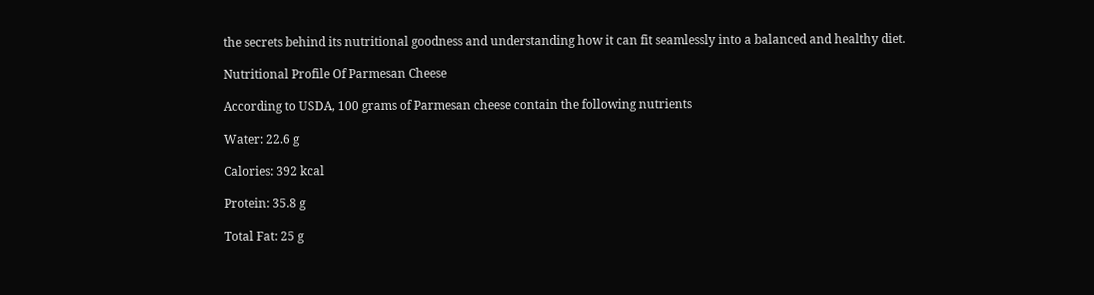the secrets behind its nutritional goodness and understanding how it can fit seamlessly into a balanced and healthy diet.

Nutritional Profile Of Parmesan Cheese

According to USDA, 100 grams of Parmesan cheese contain the following nutrients

Water: 22.6 g

Calories: 392 kcal

Protein: 35.8 g

Total Fat: 25 g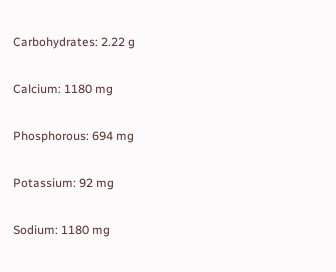Carbohydrates: 2.22 g

Calcium: 1180 mg

Phosphorous: 694 mg

Potassium: 92 mg

Sodium: 1180 mg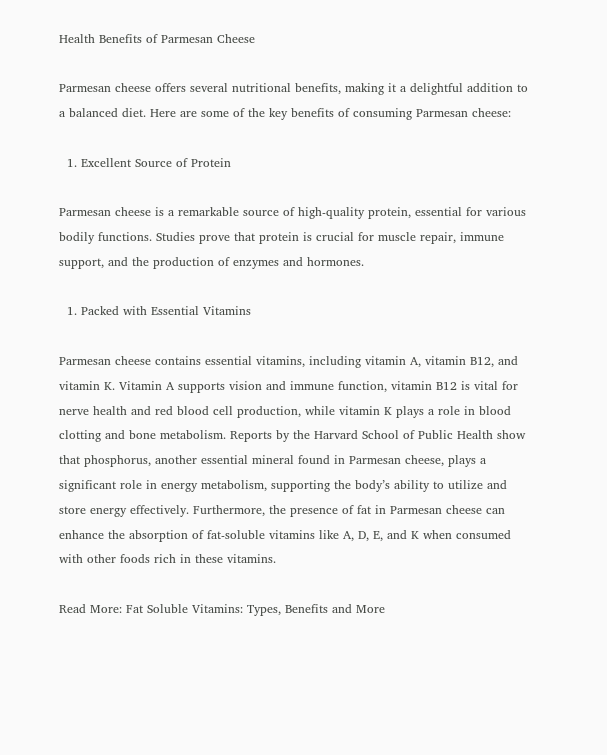Health Benefits of Parmesan Cheese

Parmesan cheese offers several nutritional benefits, making it a delightful addition to a balanced diet. Here are some of the key benefits of consuming Parmesan cheese:

  1. Excellent Source of Protein

Parmesan cheese is a remarkable source of high-quality protein, essential for various bodily functions. Studies prove that protein is crucial for muscle repair, immune support, and the production of enzymes and hormones.

  1. Packed with Essential Vitamins

Parmesan cheese contains essential vitamins, including vitamin A, vitamin B12, and vitamin K. Vitamin A supports vision and immune function, vitamin B12 is vital for nerve health and red blood cell production, while vitamin K plays a role in blood clotting and bone metabolism. Reports by the Harvard School of Public Health show that phosphorus, another essential mineral found in Parmesan cheese, plays a significant role in energy metabolism, supporting the body’s ability to utilize and store energy effectively. Furthermore, the presence of fat in Parmesan cheese can enhance the absorption of fat-soluble vitamins like A, D, E, and K when consumed with other foods rich in these vitamins.

Read More: Fat Soluble Vitamins: Types, Benefits and More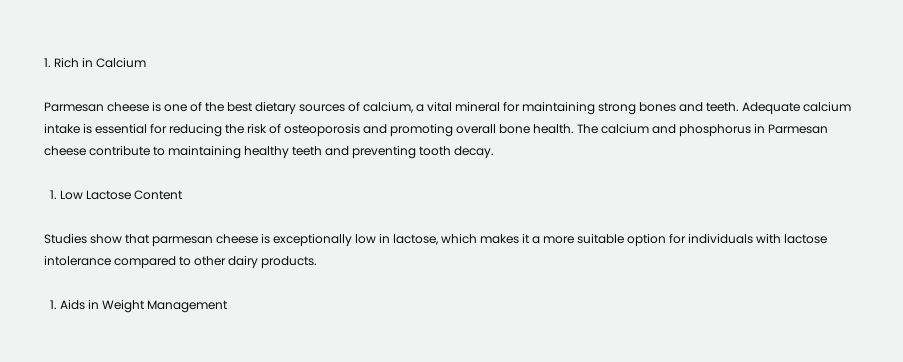1. Rich in Calcium

Parmesan cheese is one of the best dietary sources of calcium, a vital mineral for maintaining strong bones and teeth. Adequate calcium intake is essential for reducing the risk of osteoporosis and promoting overall bone health. The calcium and phosphorus in Parmesan cheese contribute to maintaining healthy teeth and preventing tooth decay.

  1. Low Lactose Content

Studies show that parmesan cheese is exceptionally low in lactose, which makes it a more suitable option for individuals with lactose intolerance compared to other dairy products.

  1. Aids in Weight Management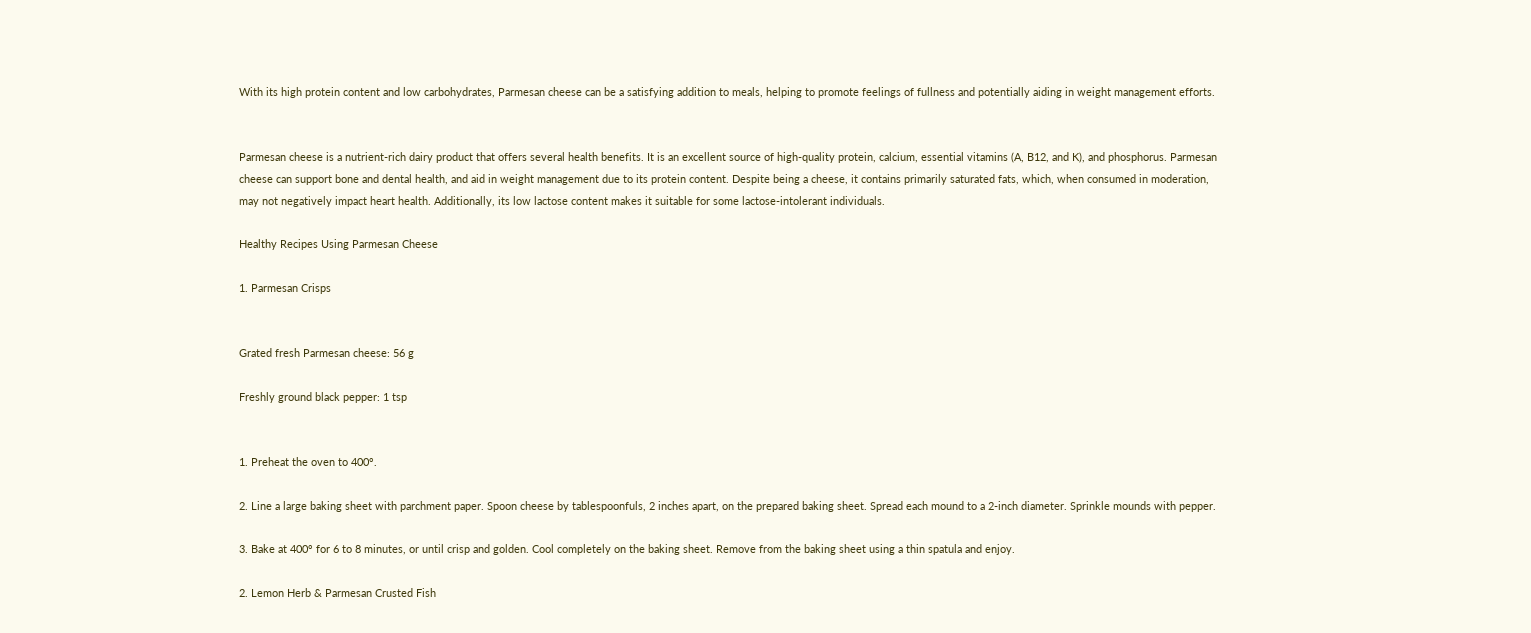With its high protein content and low carbohydrates, Parmesan cheese can be a satisfying addition to meals, helping to promote feelings of fullness and potentially aiding in weight management efforts.


Parmesan cheese is a nutrient-rich dairy product that offers several health benefits. It is an excellent source of high-quality protein, calcium, essential vitamins (A, B12, and K), and phosphorus. Parmesan cheese can support bone and dental health, and aid in weight management due to its protein content. Despite being a cheese, it contains primarily saturated fats, which, when consumed in moderation, may not negatively impact heart health. Additionally, its low lactose content makes it suitable for some lactose-intolerant individuals.

Healthy Recipes Using Parmesan Cheese

1. Parmesan Crisps


Grated fresh Parmesan cheese: 56 g

Freshly ground black pepper: 1 tsp


1. Preheat the oven to 400°.

2. Line a large baking sheet with parchment paper. Spoon cheese by tablespoonfuls, 2 inches apart, on the prepared baking sheet. Spread each mound to a 2-inch diameter. Sprinkle mounds with pepper.

3. Bake at 400° for 6 to 8 minutes, or until crisp and golden. Cool completely on the baking sheet. Remove from the baking sheet using a thin spatula and enjoy.

2. Lemon Herb & Parmesan Crusted Fish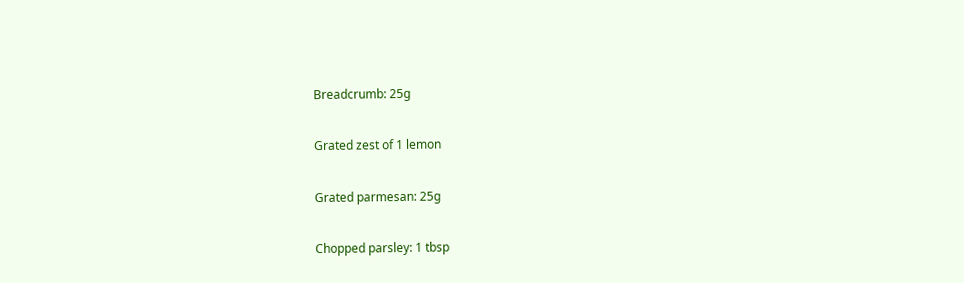Breadcrumb: 25g

Grated zest of 1 lemon

Grated parmesan: 25g

Chopped parsley: 1 tbsp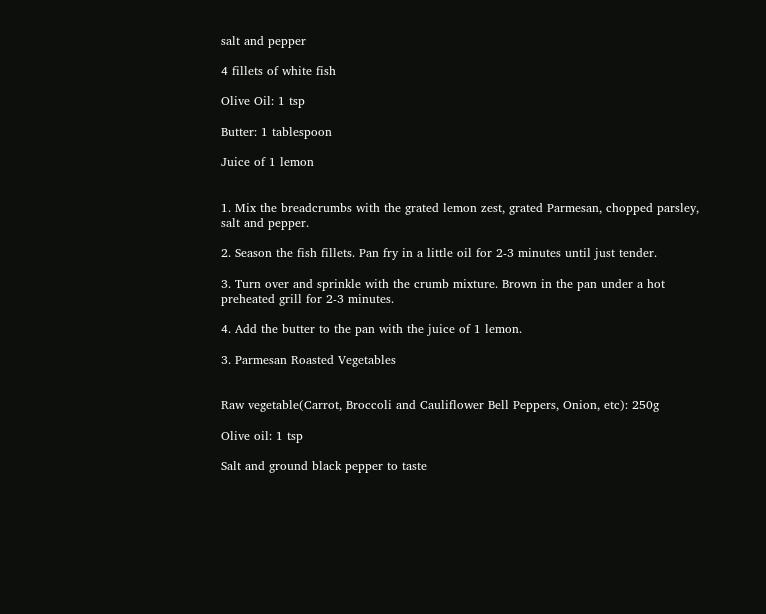salt and pepper

4 fillets of white fish

Olive Oil: 1 tsp

Butter: 1 tablespoon

Juice of 1 lemon


1. Mix the breadcrumbs with the grated lemon zest, grated Parmesan, chopped parsley, salt and pepper.

2. Season the fish fillets. Pan fry in a little oil for 2-3 minutes until just tender.

3. Turn over and sprinkle with the crumb mixture. Brown in the pan under a hot preheated grill for 2-3 minutes.

4. Add the butter to the pan with the juice of 1 lemon.

3. Parmesan Roasted Vegetables


Raw vegetable(Carrot, Broccoli and Cauliflower Bell Peppers, Onion, etc): 250g

Olive oil: 1 tsp

Salt and ground black pepper to taste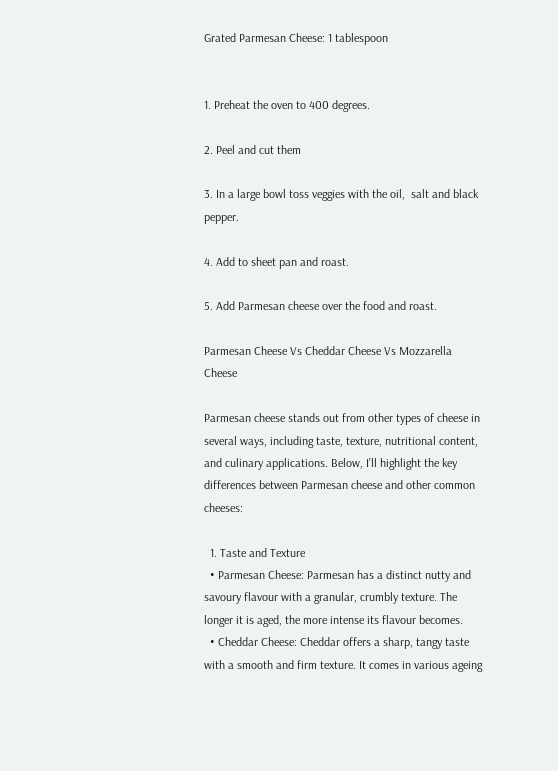Grated Parmesan Cheese: 1 tablespoon


1. Preheat the oven to 400 degrees.

2. Peel and cut them

3. In a large bowl toss veggies with the oil,  salt and black pepper.

4. Add to sheet pan and roast.

5. Add Parmesan cheese over the food and roast.

Parmesan Cheese Vs Cheddar Cheese Vs Mozzarella Cheese

Parmesan cheese stands out from other types of cheese in several ways, including taste, texture, nutritional content, and culinary applications. Below, I’ll highlight the key differences between Parmesan cheese and other common cheeses:

  1. Taste and Texture
  • Parmesan Cheese: Parmesan has a distinct nutty and savoury flavour with a granular, crumbly texture. The longer it is aged, the more intense its flavour becomes.
  • Cheddar Cheese: Cheddar offers a sharp, tangy taste with a smooth and firm texture. It comes in various ageing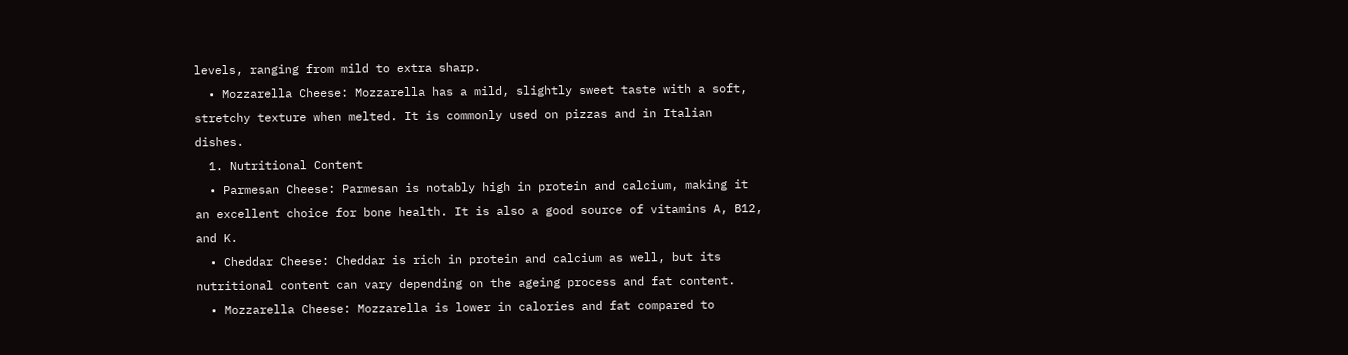levels, ranging from mild to extra sharp.
  • Mozzarella Cheese: Mozzarella has a mild, slightly sweet taste with a soft, stretchy texture when melted. It is commonly used on pizzas and in Italian dishes.
  1. Nutritional Content
  • Parmesan Cheese: Parmesan is notably high in protein and calcium, making it an excellent choice for bone health. It is also a good source of vitamins A, B12, and K.
  • Cheddar Cheese: Cheddar is rich in protein and calcium as well, but its nutritional content can vary depending on the ageing process and fat content.
  • Mozzarella Cheese: Mozzarella is lower in calories and fat compared to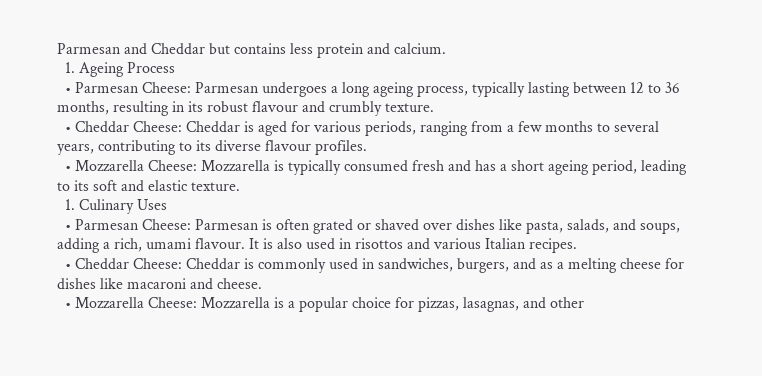Parmesan and Cheddar but contains less protein and calcium.
  1. Ageing Process
  • Parmesan Cheese: Parmesan undergoes a long ageing process, typically lasting between 12 to 36 months, resulting in its robust flavour and crumbly texture.
  • Cheddar Cheese: Cheddar is aged for various periods, ranging from a few months to several years, contributing to its diverse flavour profiles.
  • Mozzarella Cheese: Mozzarella is typically consumed fresh and has a short ageing period, leading to its soft and elastic texture.
  1. Culinary Uses
  • Parmesan Cheese: Parmesan is often grated or shaved over dishes like pasta, salads, and soups, adding a rich, umami flavour. It is also used in risottos and various Italian recipes.
  • Cheddar Cheese: Cheddar is commonly used in sandwiches, burgers, and as a melting cheese for dishes like macaroni and cheese.
  • Mozzarella Cheese: Mozzarella is a popular choice for pizzas, lasagnas, and other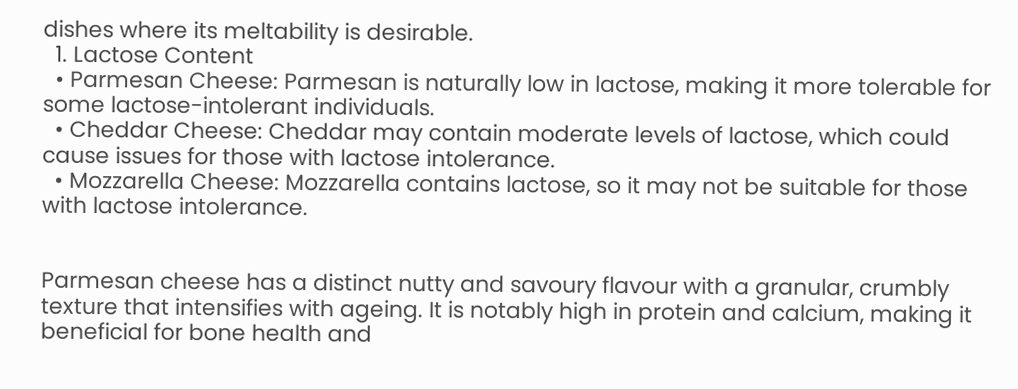dishes where its meltability is desirable.
  1. Lactose Content
  • Parmesan Cheese: Parmesan is naturally low in lactose, making it more tolerable for some lactose-intolerant individuals.
  • Cheddar Cheese: Cheddar may contain moderate levels of lactose, which could cause issues for those with lactose intolerance.
  • Mozzarella Cheese: Mozzarella contains lactose, so it may not be suitable for those with lactose intolerance.


Parmesan cheese has a distinct nutty and savoury flavour with a granular, crumbly texture that intensifies with ageing. It is notably high in protein and calcium, making it beneficial for bone health and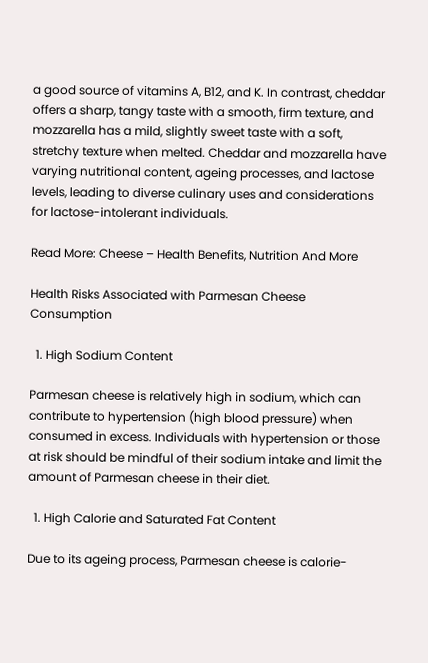a good source of vitamins A, B12, and K. In contrast, cheddar offers a sharp, tangy taste with a smooth, firm texture, and mozzarella has a mild, slightly sweet taste with a soft, stretchy texture when melted. Cheddar and mozzarella have varying nutritional content, ageing processes, and lactose levels, leading to diverse culinary uses and considerations for lactose-intolerant individuals.

Read More: Cheese – Health Benefits, Nutrition And More

Health Risks Associated with Parmesan Cheese Consumption

  1. High Sodium Content

Parmesan cheese is relatively high in sodium, which can contribute to hypertension (high blood pressure) when consumed in excess. Individuals with hypertension or those at risk should be mindful of their sodium intake and limit the amount of Parmesan cheese in their diet.

  1. High Calorie and Saturated Fat Content

Due to its ageing process, Parmesan cheese is calorie-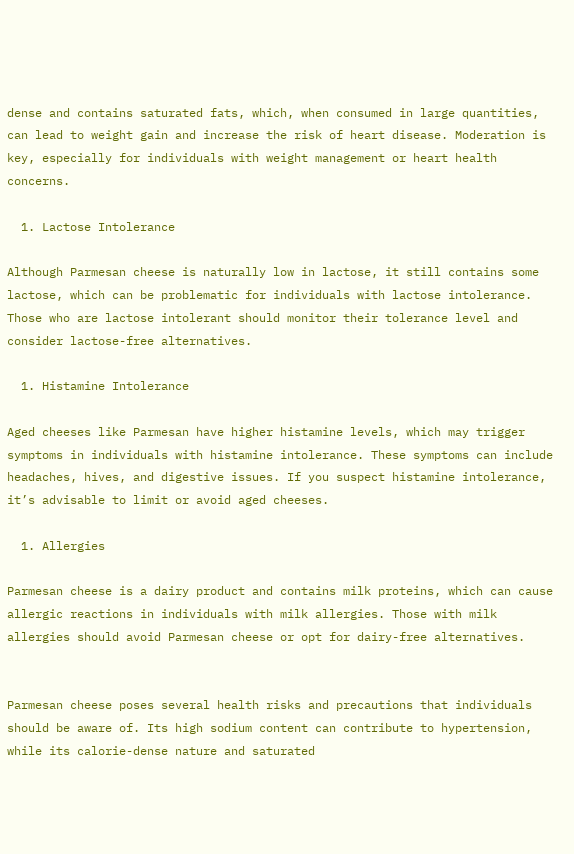dense and contains saturated fats, which, when consumed in large quantities, can lead to weight gain and increase the risk of heart disease. Moderation is key, especially for individuals with weight management or heart health concerns.

  1. Lactose Intolerance

Although Parmesan cheese is naturally low in lactose, it still contains some lactose, which can be problematic for individuals with lactose intolerance. Those who are lactose intolerant should monitor their tolerance level and consider lactose-free alternatives.

  1. Histamine Intolerance

Aged cheeses like Parmesan have higher histamine levels, which may trigger symptoms in individuals with histamine intolerance. These symptoms can include headaches, hives, and digestive issues. If you suspect histamine intolerance, it’s advisable to limit or avoid aged cheeses.

  1. Allergies

Parmesan cheese is a dairy product and contains milk proteins, which can cause allergic reactions in individuals with milk allergies. Those with milk allergies should avoid Parmesan cheese or opt for dairy-free alternatives.


Parmesan cheese poses several health risks and precautions that individuals should be aware of. Its high sodium content can contribute to hypertension, while its calorie-dense nature and saturated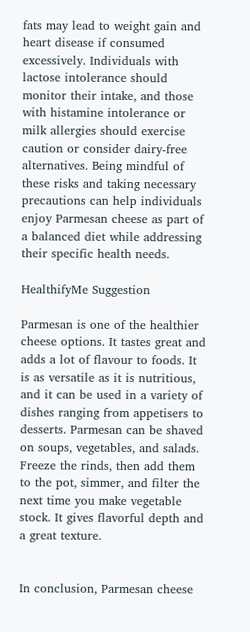fats may lead to weight gain and heart disease if consumed excessively. Individuals with lactose intolerance should monitor their intake, and those with histamine intolerance or milk allergies should exercise caution or consider dairy-free alternatives. Being mindful of these risks and taking necessary precautions can help individuals enjoy Parmesan cheese as part of a balanced diet while addressing their specific health needs.

HealthifyMe Suggestion

Parmesan is one of the healthier cheese options. It tastes great and adds a lot of flavour to foods. It is as versatile as it is nutritious, and it can be used in a variety of dishes ranging from appetisers to desserts. Parmesan can be shaved on soups, vegetables, and salads. Freeze the rinds, then add them to the pot, simmer, and filter the next time you make vegetable stock. It gives flavorful depth and a great texture.


In conclusion, Parmesan cheese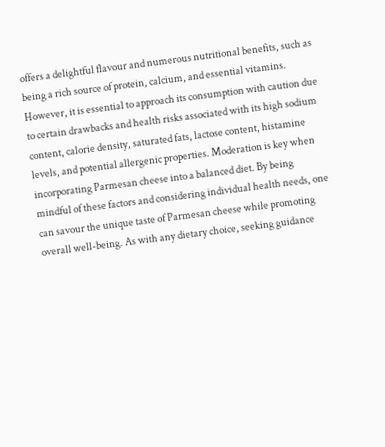offers a delightful flavour and numerous nutritional benefits, such as being a rich source of protein, calcium, and essential vitamins. However, it is essential to approach its consumption with caution due to certain drawbacks and health risks associated with its high sodium content, calorie density, saturated fats, lactose content, histamine levels, and potential allergenic properties. Moderation is key when incorporating Parmesan cheese into a balanced diet. By being mindful of these factors and considering individual health needs, one can savour the unique taste of Parmesan cheese while promoting overall well-being. As with any dietary choice, seeking guidance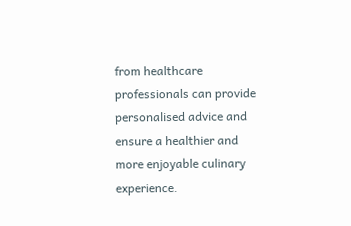from healthcare professionals can provide personalised advice and ensure a healthier and more enjoyable culinary experience.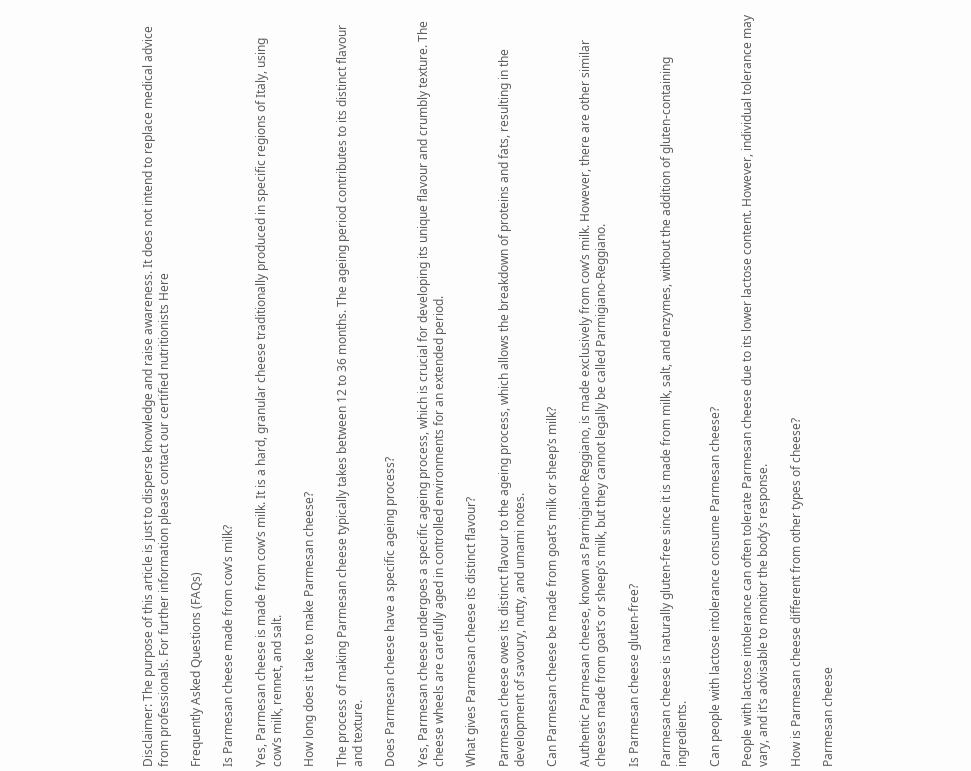Disclaimer: The purpose of this article is just to disperse knowledge and raise awareness. It does not intend to replace medical advice from professionals. For further information please contact our certified nutritionists Here

Frequently Asked Questions (FAQs)

Is Parmesan cheese made from cow’s milk?

Yes, Parmesan cheese is made from cow’s milk. It is a hard, granular cheese traditionally produced in specific regions of Italy, using cow’s milk, rennet, and salt.

How long does it take to make Parmesan cheese?

The process of making Parmesan cheese typically takes between 12 to 36 months. The ageing period contributes to its distinct flavour and texture.

Does Parmesan cheese have a specific ageing process?

Yes, Parmesan cheese undergoes a specific ageing process, which is crucial for developing its unique flavour and crumbly texture. The cheese wheels are carefully aged in controlled environments for an extended period.

What gives Parmesan cheese its distinct flavour?

Parmesan cheese owes its distinct flavour to the ageing process, which allows the breakdown of proteins and fats, resulting in the development of savoury, nutty, and umami notes.

Can Parmesan cheese be made from goat’s milk or sheep’s milk?

Authentic Parmesan cheese, known as Parmigiano-Reggiano, is made exclusively from cow’s milk. However, there are other similar cheeses made from goat’s or sheep’s milk, but they cannot legally be called Parmigiano-Reggiano.

Is Parmesan cheese gluten-free?

Parmesan cheese is naturally gluten-free since it is made from milk, salt, and enzymes, without the addition of gluten-containing ingredients.

Can people with lactose intolerance consume Parmesan cheese?

People with lactose intolerance can often tolerate Parmesan cheese due to its lower lactose content. However, individual tolerance may vary, and it’s advisable to monitor the body’s response.

How is Parmesan cheese different from other types of cheese?

Parmesan cheese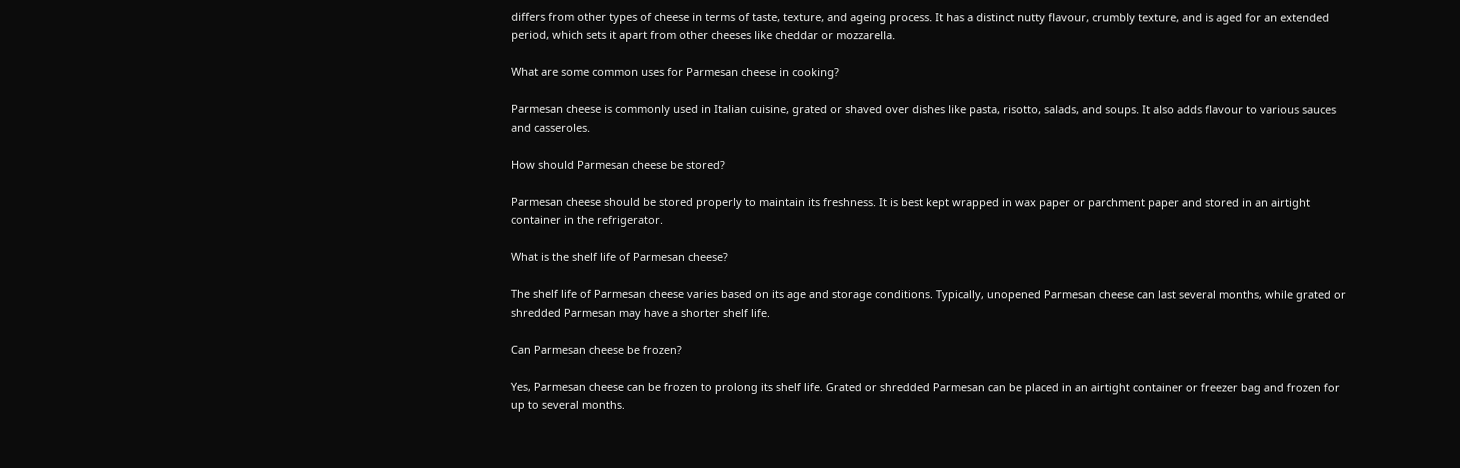differs from other types of cheese in terms of taste, texture, and ageing process. It has a distinct nutty flavour, crumbly texture, and is aged for an extended period, which sets it apart from other cheeses like cheddar or mozzarella.

What are some common uses for Parmesan cheese in cooking?

Parmesan cheese is commonly used in Italian cuisine, grated or shaved over dishes like pasta, risotto, salads, and soups. It also adds flavour to various sauces and casseroles.

How should Parmesan cheese be stored?

Parmesan cheese should be stored properly to maintain its freshness. It is best kept wrapped in wax paper or parchment paper and stored in an airtight container in the refrigerator.

What is the shelf life of Parmesan cheese?

The shelf life of Parmesan cheese varies based on its age and storage conditions. Typically, unopened Parmesan cheese can last several months, while grated or shredded Parmesan may have a shorter shelf life.

Can Parmesan cheese be frozen?

Yes, Parmesan cheese can be frozen to prolong its shelf life. Grated or shredded Parmesan can be placed in an airtight container or freezer bag and frozen for up to several months.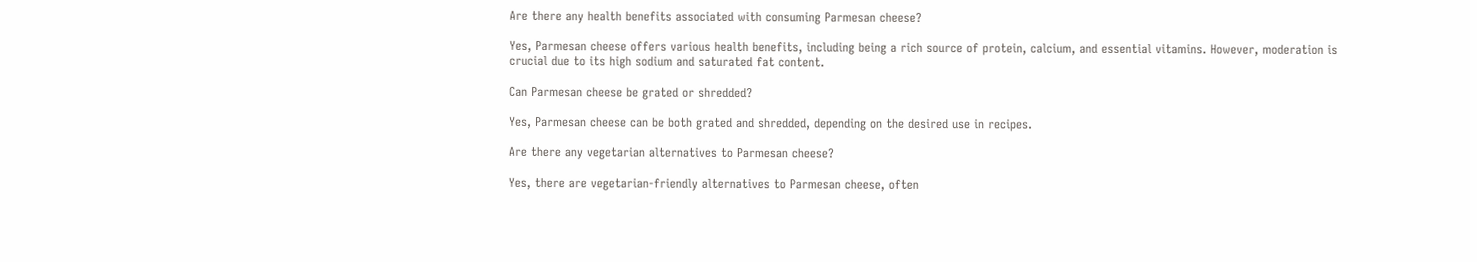Are there any health benefits associated with consuming Parmesan cheese?

Yes, Parmesan cheese offers various health benefits, including being a rich source of protein, calcium, and essential vitamins. However, moderation is crucial due to its high sodium and saturated fat content.

Can Parmesan cheese be grated or shredded?

Yes, Parmesan cheese can be both grated and shredded, depending on the desired use in recipes.

Are there any vegetarian alternatives to Parmesan cheese?

Yes, there are vegetarian-friendly alternatives to Parmesan cheese, often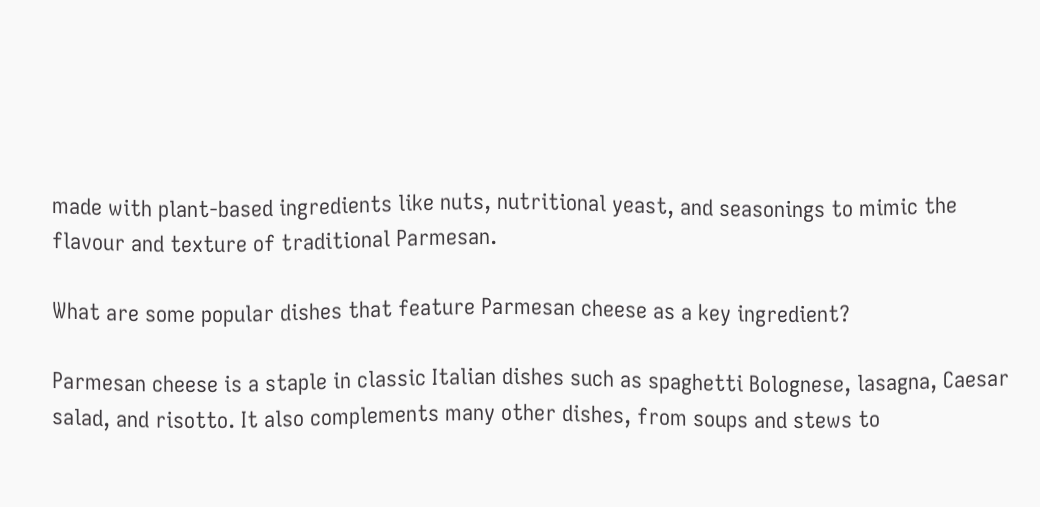made with plant-based ingredients like nuts, nutritional yeast, and seasonings to mimic the flavour and texture of traditional Parmesan.

What are some popular dishes that feature Parmesan cheese as a key ingredient?

Parmesan cheese is a staple in classic Italian dishes such as spaghetti Bolognese, lasagna, Caesar salad, and risotto. It also complements many other dishes, from soups and stews to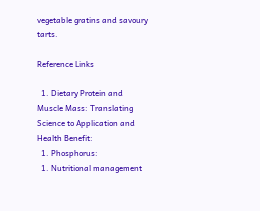vegetable gratins and savoury tarts.

Reference Links

  1. Dietary Protein and Muscle Mass: Translating Science to Application and Health Benefit:
  1. Phosphorus:
  1. Nutritional management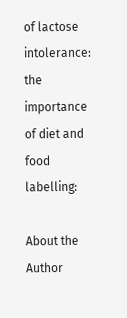of lactose intolerance: the importance of diet and food labelling:

About the Author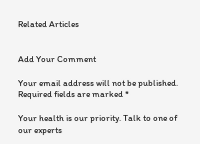Related Articles


Add Your Comment

Your email address will not be published. Required fields are marked *

Your health is our priority. Talk to one of our experts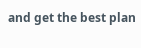and get the best plan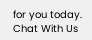for you today.
Chat With Us